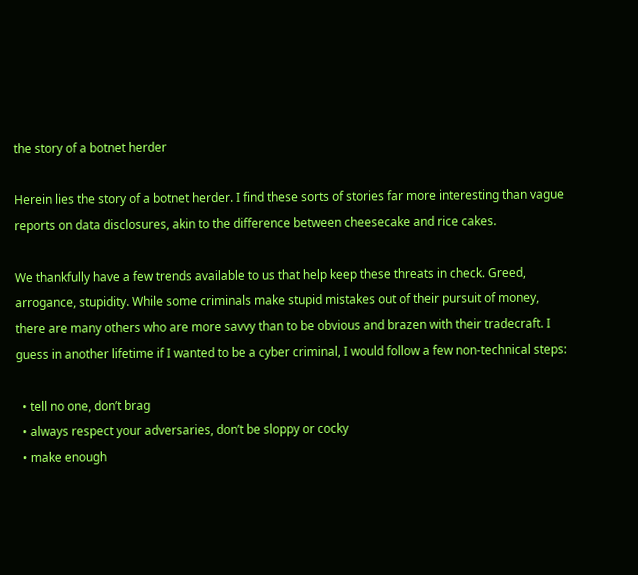the story of a botnet herder

Herein lies the story of a botnet herder. I find these sorts of stories far more interesting than vague reports on data disclosures, akin to the difference between cheesecake and rice cakes.

We thankfully have a few trends available to us that help keep these threats in check. Greed, arrogance, stupidity. While some criminals make stupid mistakes out of their pursuit of money, there are many others who are more savvy than to be obvious and brazen with their tradecraft. I guess in another lifetime if I wanted to be a cyber criminal, I would follow a few non-technical steps:

  • tell no one, don’t brag
  • always respect your adversaries, don’t be sloppy or cocky
  • make enough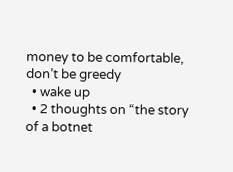money to be comfortable, don’t be greedy
  • wake up
  • 2 thoughts on “the story of a botnet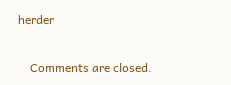herder

    Comments are closed.